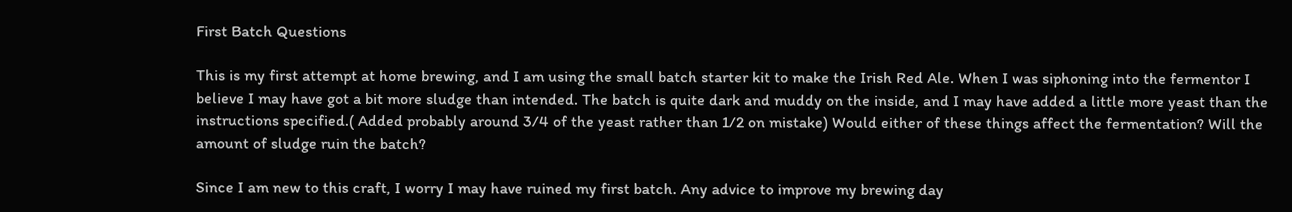First Batch Questions

This is my first attempt at home brewing, and I am using the small batch starter kit to make the Irish Red Ale. When I was siphoning into the fermentor I believe I may have got a bit more sludge than intended. The batch is quite dark and muddy on the inside, and I may have added a little more yeast than the instructions specified.( Added probably around 3/4 of the yeast rather than 1/2 on mistake) Would either of these things affect the fermentation? Will the amount of sludge ruin the batch?

Since I am new to this craft, I worry I may have ruined my first batch. Any advice to improve my brewing day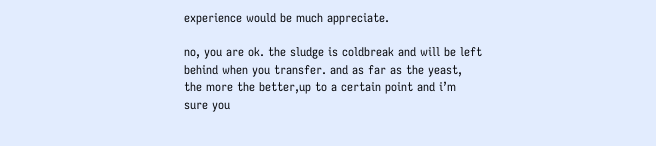experience would be much appreciate.

no, you are ok. the sludge is coldbreak and will be left behind when you transfer. and as far as the yeast, the more the better,up to a certain point and i’m sure you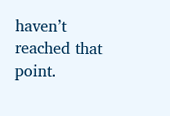haven’t reached that point.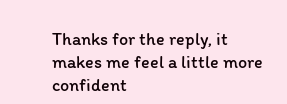Thanks for the reply, it makes me feel a little more confident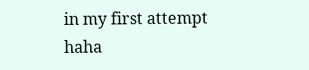in my first attempt haha